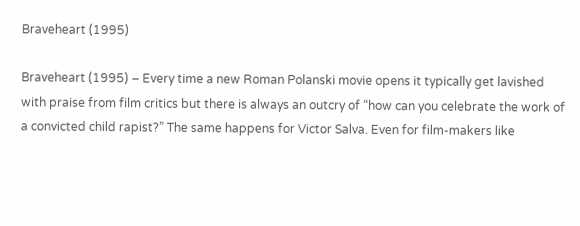Braveheart (1995)

Braveheart (1995) – Every time a new Roman Polanski movie opens it typically get lavished with praise from film critics but there is always an outcry of “how can you celebrate the work of a convicted child rapist?” The same happens for Victor Salva. Even for film-makers like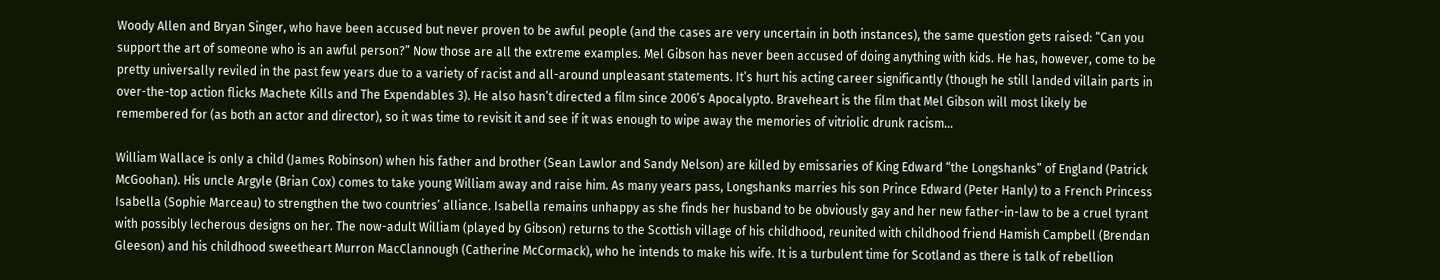Woody Allen and Bryan Singer, who have been accused but never proven to be awful people (and the cases are very uncertain in both instances), the same question gets raised: “Can you support the art of someone who is an awful person?” Now those are all the extreme examples. Mel Gibson has never been accused of doing anything with kids. He has, however, come to be pretty universally reviled in the past few years due to a variety of racist and all-around unpleasant statements. It’s hurt his acting career significantly (though he still landed villain parts in over-the-top action flicks Machete Kills and The Expendables 3). He also hasn’t directed a film since 2006’s Apocalypto. Braveheart is the film that Mel Gibson will most likely be remembered for (as both an actor and director), so it was time to revisit it and see if it was enough to wipe away the memories of vitriolic drunk racism…

William Wallace is only a child (James Robinson) when his father and brother (Sean Lawlor and Sandy Nelson) are killed by emissaries of King Edward “the Longshanks” of England (Patrick McGoohan). His uncle Argyle (Brian Cox) comes to take young William away and raise him. As many years pass, Longshanks marries his son Prince Edward (Peter Hanly) to a French Princess Isabella (Sophie Marceau) to strengthen the two countries’ alliance. Isabella remains unhappy as she finds her husband to be obviously gay and her new father-in-law to be a cruel tyrant with possibly lecherous designs on her. The now-adult William (played by Gibson) returns to the Scottish village of his childhood, reunited with childhood friend Hamish Campbell (Brendan Gleeson) and his childhood sweetheart Murron MacClannough (Catherine McCormack), who he intends to make his wife. It is a turbulent time for Scotland as there is talk of rebellion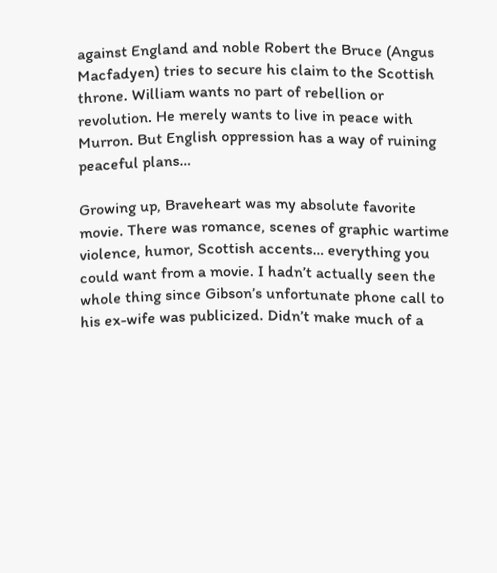against England and noble Robert the Bruce (Angus Macfadyen) tries to secure his claim to the Scottish throne. William wants no part of rebellion or revolution. He merely wants to live in peace with Murron. But English oppression has a way of ruining peaceful plans…

Growing up, Braveheart was my absolute favorite movie. There was romance, scenes of graphic wartime violence, humor, Scottish accents… everything you could want from a movie. I hadn’t actually seen the whole thing since Gibson’s unfortunate phone call to his ex-wife was publicized. Didn’t make much of a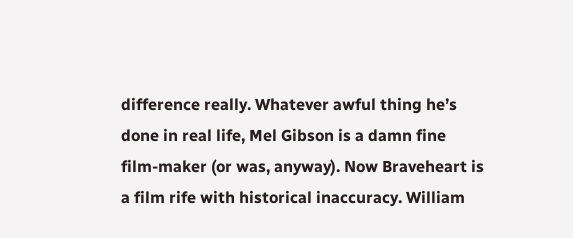difference really. Whatever awful thing he’s done in real life, Mel Gibson is a damn fine film-maker (or was, anyway). Now Braveheart is a film rife with historical inaccuracy. William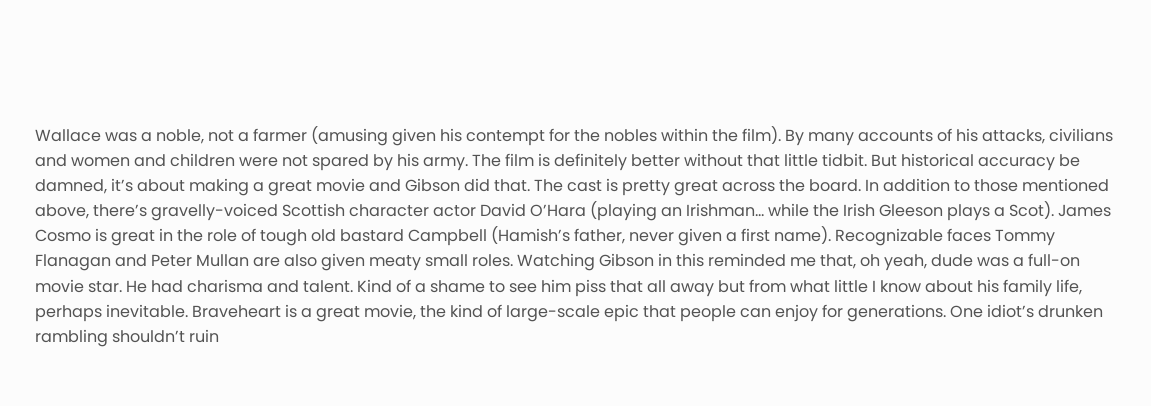Wallace was a noble, not a farmer (amusing given his contempt for the nobles within the film). By many accounts of his attacks, civilians and women and children were not spared by his army. The film is definitely better without that little tidbit. But historical accuracy be damned, it’s about making a great movie and Gibson did that. The cast is pretty great across the board. In addition to those mentioned above, there’s gravelly-voiced Scottish character actor David O’Hara (playing an Irishman… while the Irish Gleeson plays a Scot). James Cosmo is great in the role of tough old bastard Campbell (Hamish’s father, never given a first name). Recognizable faces Tommy Flanagan and Peter Mullan are also given meaty small roles. Watching Gibson in this reminded me that, oh yeah, dude was a full-on movie star. He had charisma and talent. Kind of a shame to see him piss that all away but from what little I know about his family life, perhaps inevitable. Braveheart is a great movie, the kind of large-scale epic that people can enjoy for generations. One idiot’s drunken rambling shouldn’t ruin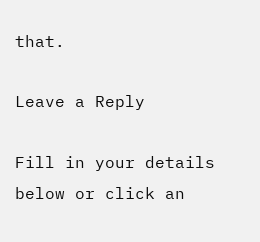that.

Leave a Reply

Fill in your details below or click an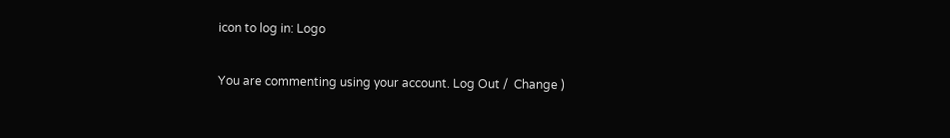icon to log in: Logo

You are commenting using your account. Log Out /  Change )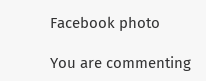Facebook photo

You are commenting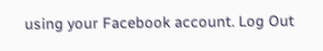using your Facebook account. Log Out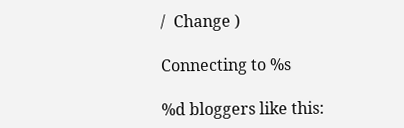/  Change )

Connecting to %s

%d bloggers like this: